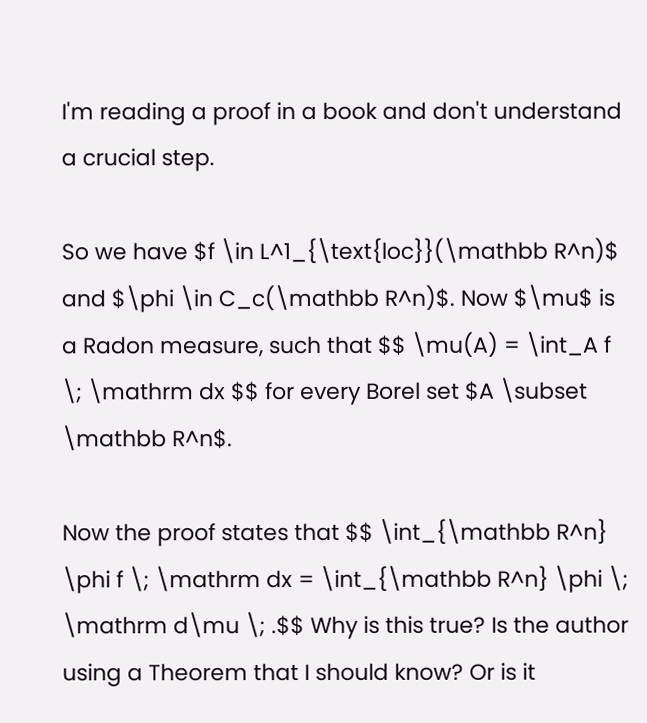I'm reading a proof in a book and don't understand a crucial step.

So we have $f \in L^1_{\text{loc}}(\mathbb R^n)$ and $\phi \in C_c(\mathbb R^n)$. Now $\mu$ is a Radon measure, such that $$ \mu(A) = \int_A f \; \mathrm dx $$ for every Borel set $A \subset \mathbb R^n$.

Now the proof states that $$ \int_{\mathbb R^n} \phi f \; \mathrm dx = \int_{\mathbb R^n} \phi \; \mathrm d\mu \; .$$ Why is this true? Is the author using a Theorem that I should know? Or is it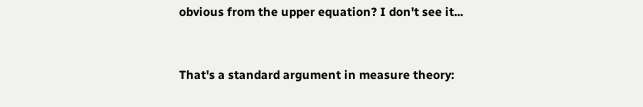obvious from the upper equation? I don't see it...


That's a standard argument in measure theory: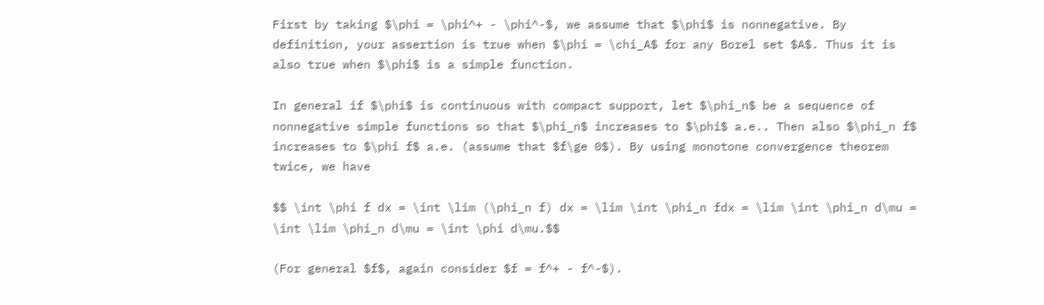First by taking $\phi = \phi^+ - \phi^-$, we assume that $\phi$ is nonnegative. By definition, your assertion is true when $\phi = \chi_A$ for any Borel set $A$. Thus it is also true when $\phi$ is a simple function.

In general if $\phi$ is continuous with compact support, let $\phi_n$ be a sequence of nonnegative simple functions so that $\phi_n$ increases to $\phi$ a.e.. Then also $\phi_n f$ increases to $\phi f$ a.e. (assume that $f\ge 0$). By using monotone convergence theorem twice, we have

$$ \int \phi f dx = \int \lim (\phi_n f) dx = \lim \int \phi_n fdx = \lim \int \phi_n d\mu = \int \lim \phi_n d\mu = \int \phi d\mu.$$

(For general $f$, again consider $f = f^+ - f^-$).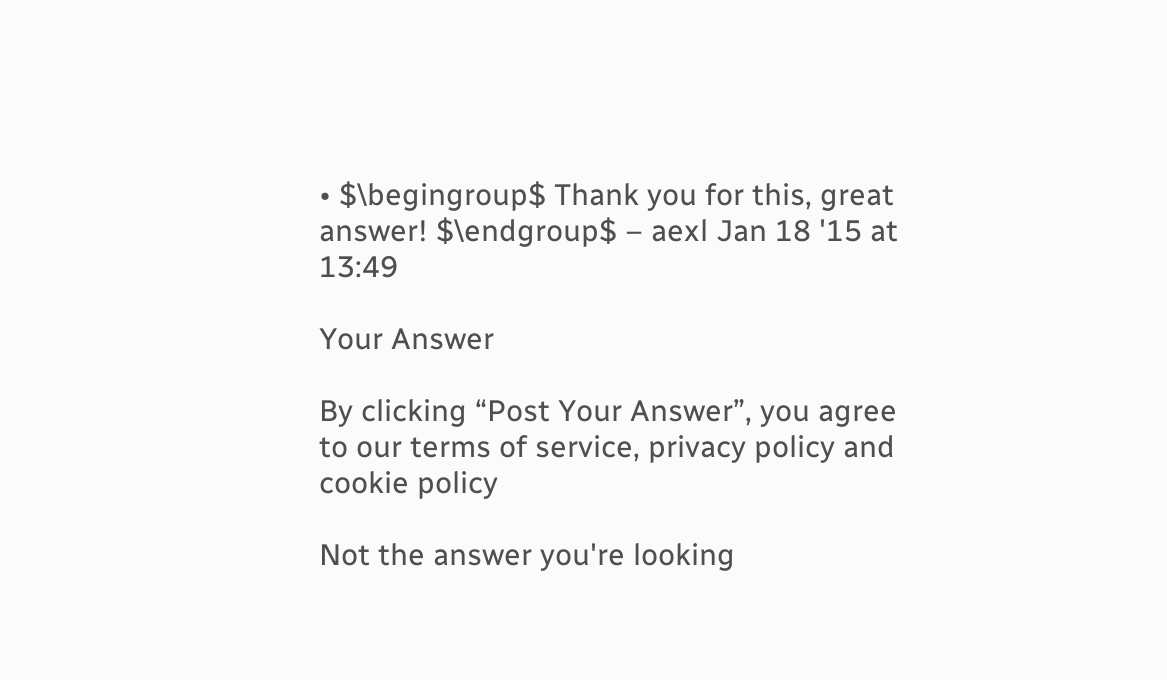• $\begingroup$ Thank you for this, great answer! $\endgroup$ – aexl Jan 18 '15 at 13:49

Your Answer

By clicking “Post Your Answer”, you agree to our terms of service, privacy policy and cookie policy

Not the answer you're looking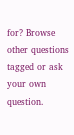for? Browse other questions tagged or ask your own question.